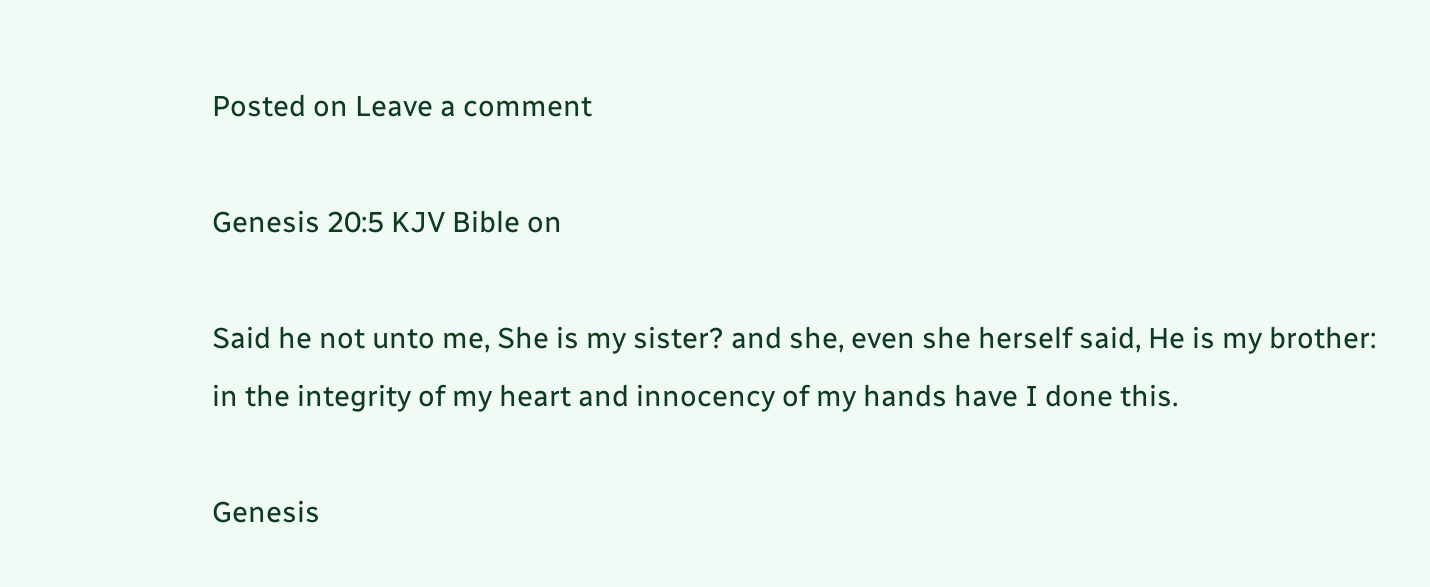Posted on Leave a comment

Genesis 20:5 KJV Bible on

Said he not unto me, She is my sister? and she, even she herself said, He is my brother: in the integrity of my heart and innocency of my hands have I done this.

Genesis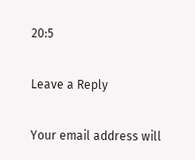20:5

Leave a Reply

Your email address will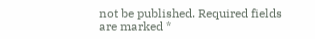not be published. Required fields are marked *